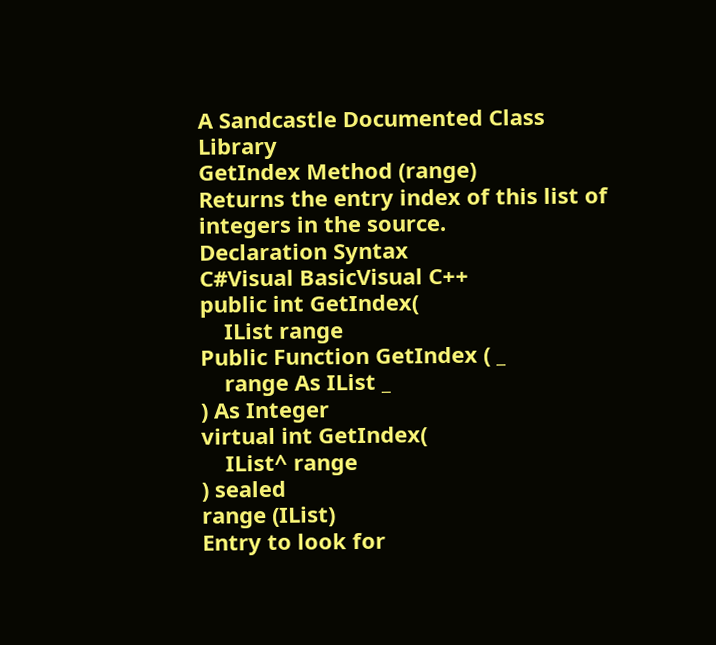A Sandcastle Documented Class Library
GetIndex Method (range)
Returns the entry index of this list of integers in the source.
Declaration Syntax
C#Visual BasicVisual C++
public int GetIndex(
    IList range
Public Function GetIndex ( _
    range As IList _
) As Integer
virtual int GetIndex(
    IList^ range
) sealed
range (IList)
Entry to look for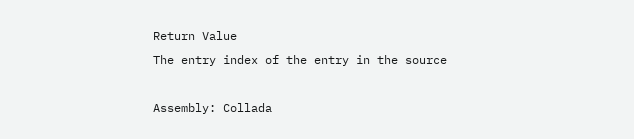Return Value
The entry index of the entry in the source

Assembly: Collada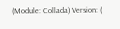(Module: Collada) Version: (